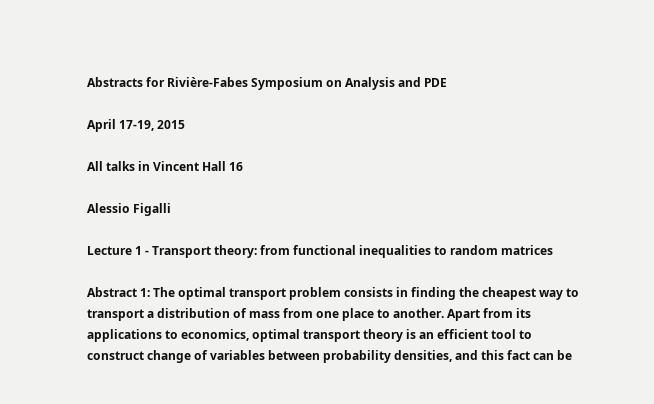Abstracts for Rivière-Fabes Symposium on Analysis and PDE

April 17-19, 2015

All talks in Vincent Hall 16

Alessio Figalli

Lecture 1 - Transport theory: from functional inequalities to random matrices

Abstract 1: The optimal transport problem consists in finding the cheapest way to transport a distribution of mass from one place to another. Apart from its applications to economics, optimal transport theory is an efficient tool to construct change of variables between probability densities, and this fact can be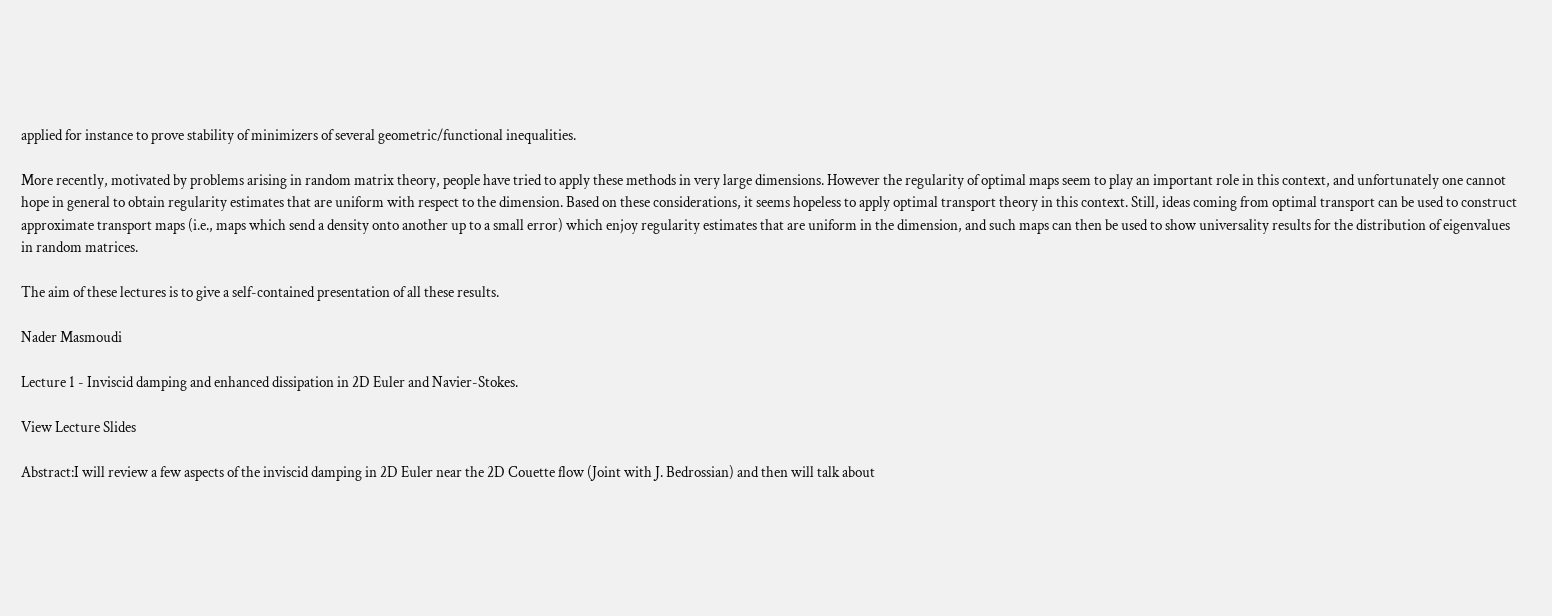applied for instance to prove stability of minimizers of several geometric/functional inequalities.

More recently, motivated by problems arising in random matrix theory, people have tried to apply these methods in very large dimensions. However the regularity of optimal maps seem to play an important role in this context, and unfortunately one cannot hope in general to obtain regularity estimates that are uniform with respect to the dimension. Based on these considerations, it seems hopeless to apply optimal transport theory in this context. Still, ideas coming from optimal transport can be used to construct approximate transport maps (i.e., maps which send a density onto another up to a small error) which enjoy regularity estimates that are uniform in the dimension, and such maps can then be used to show universality results for the distribution of eigenvalues in random matrices.

The aim of these lectures is to give a self-contained presentation of all these results.

Nader Masmoudi

Lecture 1 - Inviscid damping and enhanced dissipation in 2D Euler and Navier-Stokes.

View Lecture Slides

Abstract:I will review a few aspects of the inviscid damping in 2D Euler near the 2D Couette flow (Joint with J. Bedrossian) and then will talk about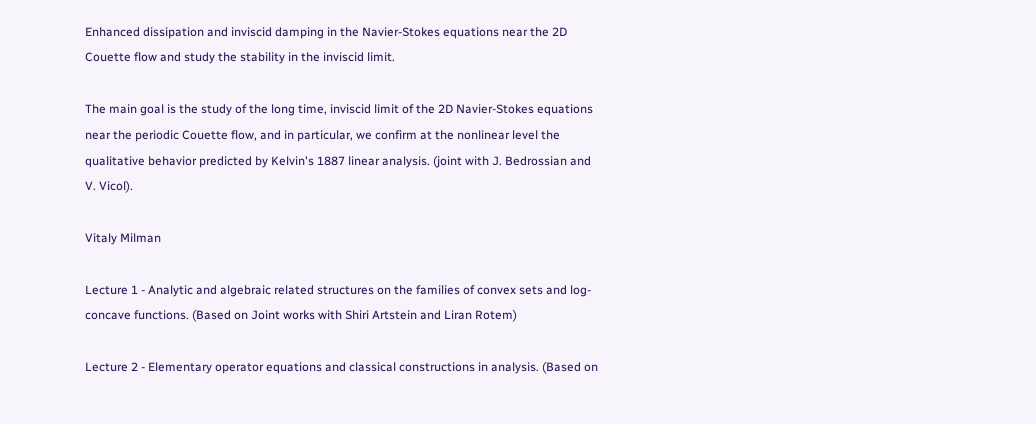Enhanced dissipation and inviscid damping in the Navier-Stokes equations near the 2D Couette flow and study the stability in the inviscid limit.

The main goal is the study of the long time, inviscid limit of the 2D Navier-Stokes equations near the periodic Couette flow, and in particular, we confirm at the nonlinear level the qualitative behavior predicted by Kelvin's 1887 linear analysis. (joint with J. Bedrossian and V. Vicol).

Vitaly Milman

Lecture 1 - Analytic and algebraic related structures on the families of convex sets and log-concave functions. (Based on Joint works with Shiri Artstein and Liran Rotem)

Lecture 2 - Elementary operator equations and classical constructions in analysis. (Based on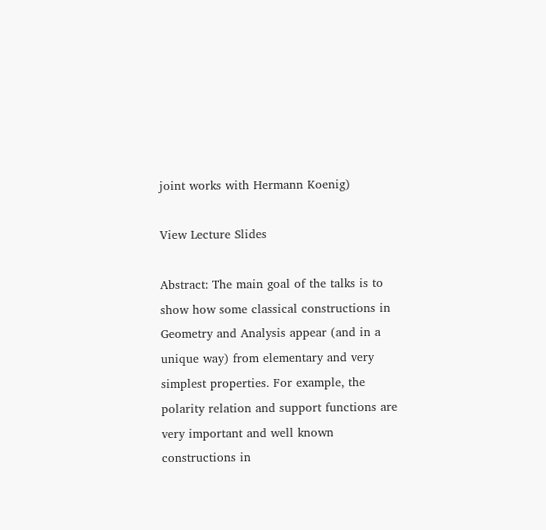joint works with Hermann Koenig)

View Lecture Slides

Abstract: The main goal of the talks is to show how some classical constructions in Geometry and Analysis appear (and in a unique way) from elementary and very simplest properties. For example, the polarity relation and support functions are very important and well known constructions in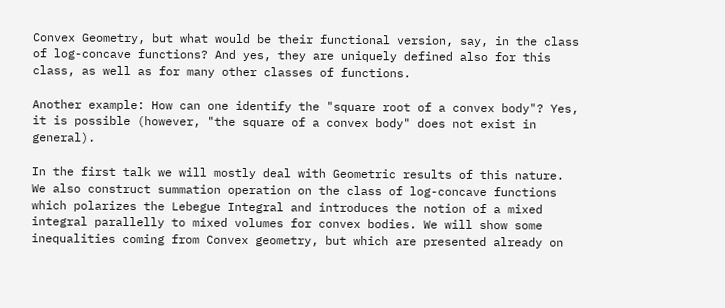Convex Geometry, but what would be their functional version, say, in the class of log-concave functions? And yes, they are uniquely defined also for this class, as well as for many other classes of functions.

Another example: How can one identify the "square root of a convex body"? Yes, it is possible (however, "the square of a convex body" does not exist in general).

In the first talk we will mostly deal with Geometric results of this nature. We also construct summation operation on the class of log-concave functions which polarizes the Lebegue Integral and introduces the notion of a mixed integral parallelly to mixed volumes for convex bodies. We will show some inequalities coming from Convex geometry, but which are presented already on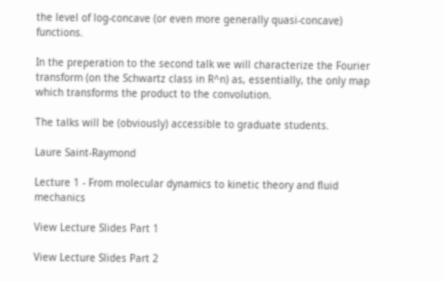the level of log-concave (or even more generally quasi-concave) functions.

In the preperation to the second talk we will characterize the Fourier transform (on the Schwartz class in R^n) as, essentially, the only map which transforms the product to the convolution.

The talks will be (obviously) accessible to graduate students.

Laure Saint-Raymond

Lecture 1 - From molecular dynamics to kinetic theory and fluid mechanics

View Lecture Slides Part 1

View Lecture Slides Part 2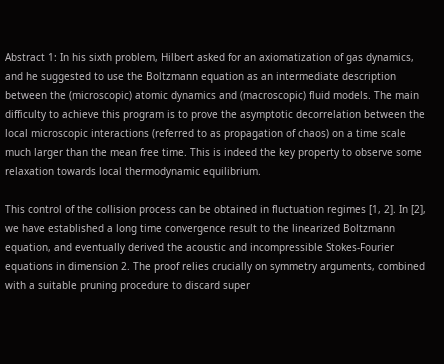Abstract 1: In his sixth problem, Hilbert asked for an axiomatization of gas dynamics, and he suggested to use the Boltzmann equation as an intermediate description between the (microscopic) atomic dynamics and (macroscopic) fluid models. The main difficulty to achieve this program is to prove the asymptotic decorrelation between the local microscopic interactions (referred to as propagation of chaos) on a time scale much larger than the mean free time. This is indeed the key property to observe some relaxation towards local thermodynamic equilibrium.

This control of the collision process can be obtained in fluctuation regimes [1, 2]. In [2], we have established a long time convergence result to the linearized Boltzmann equation, and eventually derived the acoustic and incompressible Stokes-Fourier equations in dimension 2. The proof relies crucially on symmetry arguments, combined with a suitable pruning procedure to discard super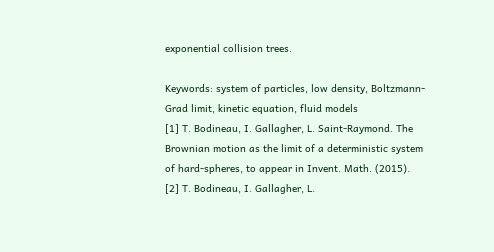exponential collision trees.

Keywords: system of particles, low density, Boltzmann-Grad limit, kinetic equation, fluid models
[1] T. Bodineau, I. Gallagher, L. Saint-Raymond. The Brownian motion as the limit of a deterministic system of hard-spheres, to appear in Invent. Math. (2015).
[2] T. Bodineau, I. Gallagher, L.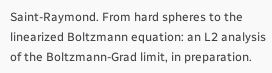Saint-Raymond. From hard spheres to the linearized Boltzmann equation: an L2 analysis of the Boltzmann-Grad limit, in preparation.